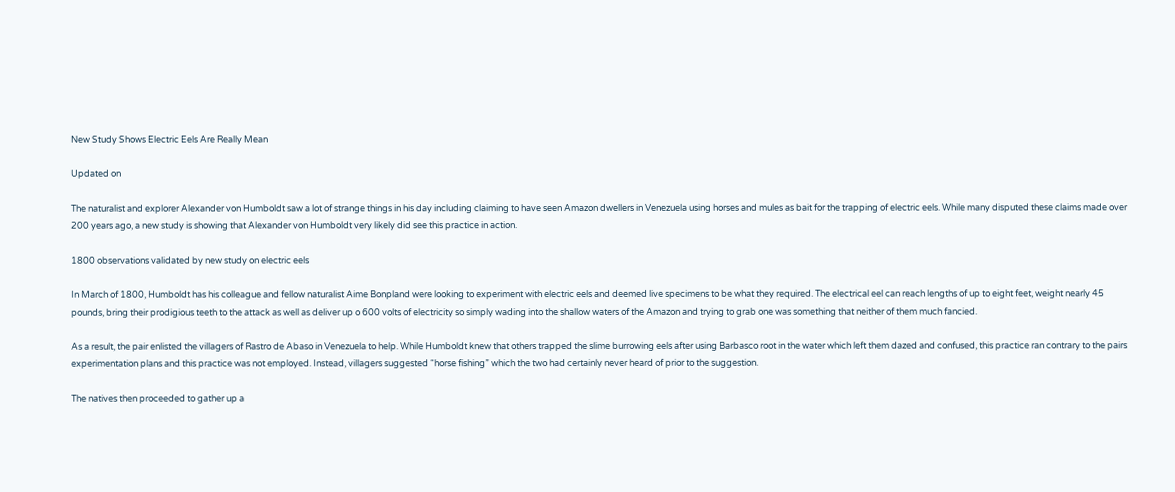New Study Shows Electric Eels Are Really Mean

Updated on

The naturalist and explorer Alexander von Humboldt saw a lot of strange things in his day including claiming to have seen Amazon dwellers in Venezuela using horses and mules as bait for the trapping of electric eels. While many disputed these claims made over 200 years ago, a new study is showing that Alexander von Humboldt very likely did see this practice in action.

1800 observations validated by new study on electric eels

In March of 1800, Humboldt has his colleague and fellow naturalist Aime Bonpland were looking to experiment with electric eels and deemed live specimens to be what they required. The electrical eel can reach lengths of up to eight feet, weight nearly 45 pounds, bring their prodigious teeth to the attack as well as deliver up o 600 volts of electricity so simply wading into the shallow waters of the Amazon and trying to grab one was something that neither of them much fancied.

As a result, the pair enlisted the villagers of Rastro de Abaso in Venezuela to help. While Humboldt knew that others trapped the slime burrowing eels after using Barbasco root in the water which left them dazed and confused, this practice ran contrary to the pairs experimentation plans and this practice was not employed. Instead, villagers suggested “horse fishing” which the two had certainly never heard of prior to the suggestion.

The natives then proceeded to gather up a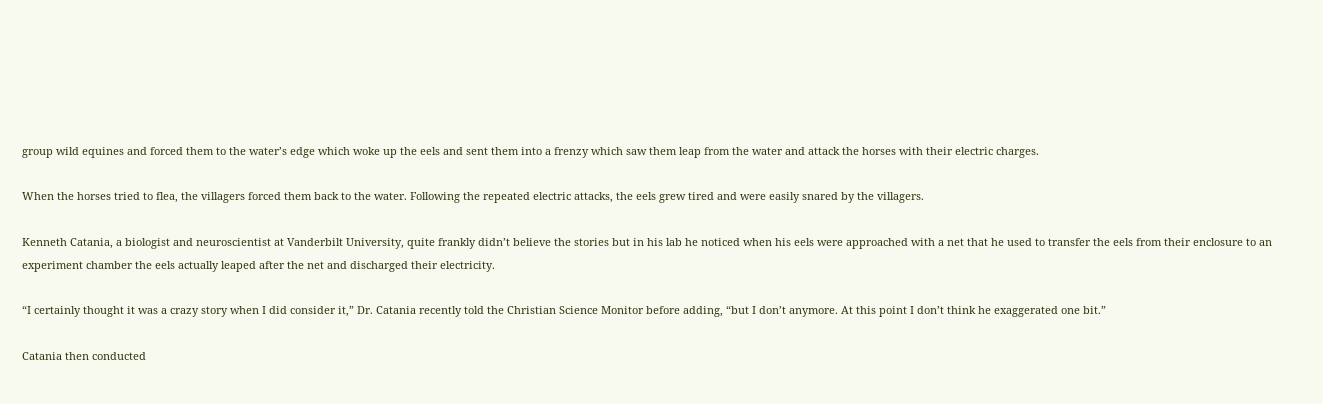group wild equines and forced them to the water’s edge which woke up the eels and sent them into a frenzy which saw them leap from the water and attack the horses with their electric charges.

When the horses tried to flea, the villagers forced them back to the water. Following the repeated electric attacks, the eels grew tired and were easily snared by the villagers.

Kenneth Catania, a biologist and neuroscientist at Vanderbilt University, quite frankly didn’t believe the stories but in his lab he noticed when his eels were approached with a net that he used to transfer the eels from their enclosure to an experiment chamber the eels actually leaped after the net and discharged their electricity.

“I certainly thought it was a crazy story when I did consider it,” Dr. Catania recently told the Christian Science Monitor before adding, “but I don’t anymore. At this point I don’t think he exaggerated one bit.”

Catania then conducted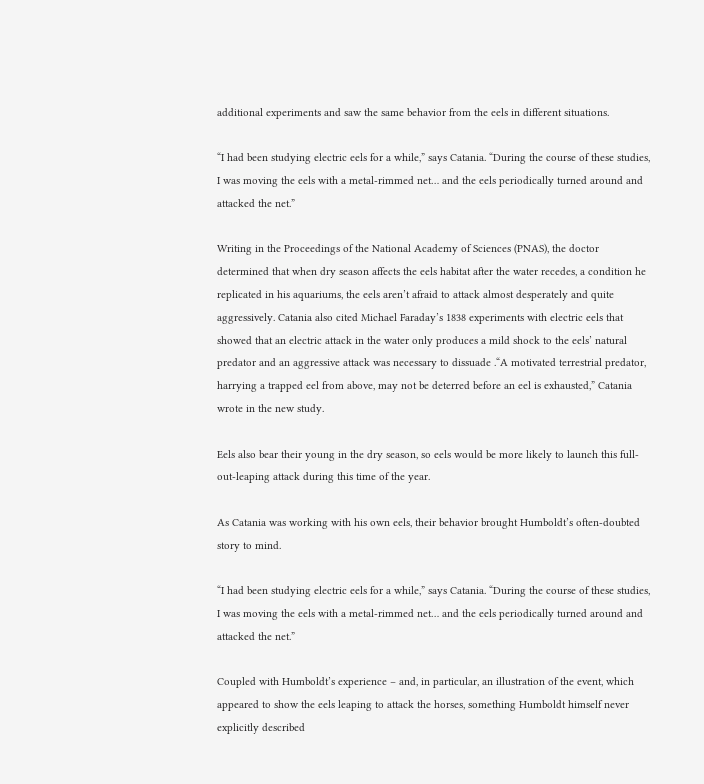additional experiments and saw the same behavior from the eels in different situations.

“I had been studying electric eels for a while,” says Catania. “During the course of these studies, I was moving the eels with a metal-rimmed net… and the eels periodically turned around and attacked the net.”

Writing in the Proceedings of the National Academy of Sciences (PNAS), the doctor determined that when dry season affects the eels habitat after the water recedes, a condition he replicated in his aquariums, the eels aren’t afraid to attack almost desperately and quite aggressively. Catania also cited Michael Faraday’s 1838 experiments with electric eels that showed that an electric attack in the water only produces a mild shock to the eels’ natural predator and an aggressive attack was necessary to dissuade .“A motivated terrestrial predator, harrying a trapped eel from above, may not be deterred before an eel is exhausted,” Catania wrote in the new study.

Eels also bear their young in the dry season, so eels would be more likely to launch this full-out-leaping attack during this time of the year.

As Catania was working with his own eels, their behavior brought Humboldt’s often-doubted story to mind.

“I had been studying electric eels for a while,” says Catania. “During the course of these studies, I was moving the eels with a metal-rimmed net… and the eels periodically turned around and attacked the net.”

Coupled with Humboldt’s experience – and, in particular, an illustration of the event, which appeared to show the eels leaping to attack the horses, something Humboldt himself never explicitly described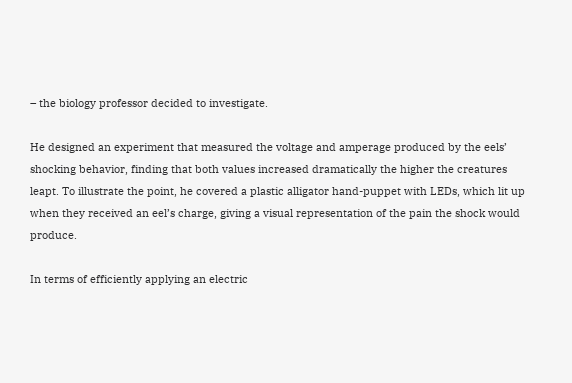– the biology professor decided to investigate.

He designed an experiment that measured the voltage and amperage produced by the eels’ shocking behavior, finding that both values increased dramatically the higher the creatures leapt. To illustrate the point, he covered a plastic alligator hand-puppet with LEDs, which lit up when they received an eel’s charge, giving a visual representation of the pain the shock would produce.

In terms of efficiently applying an electric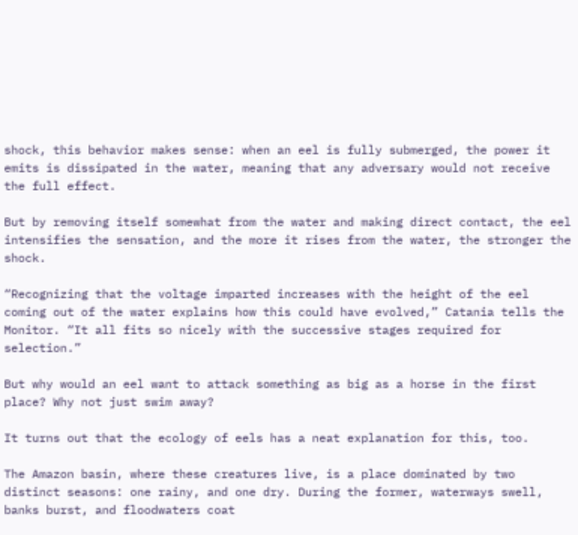shock, this behavior makes sense: when an eel is fully submerged, the power it emits is dissipated in the water, meaning that any adversary would not receive the full effect.

But by removing itself somewhat from the water and making direct contact, the eel intensifies the sensation, and the more it rises from the water, the stronger the shock.

“Recognizing that the voltage imparted increases with the height of the eel coming out of the water explains how this could have evolved,” Catania tells the Monitor. “It all fits so nicely with the successive stages required for selection.”

But why would an eel want to attack something as big as a horse in the first place? Why not just swim away?

It turns out that the ecology of eels has a neat explanation for this, too.

The Amazon basin, where these creatures live, is a place dominated by two distinct seasons: one rainy, and one dry. During the former, waterways swell, banks burst, and floodwaters coat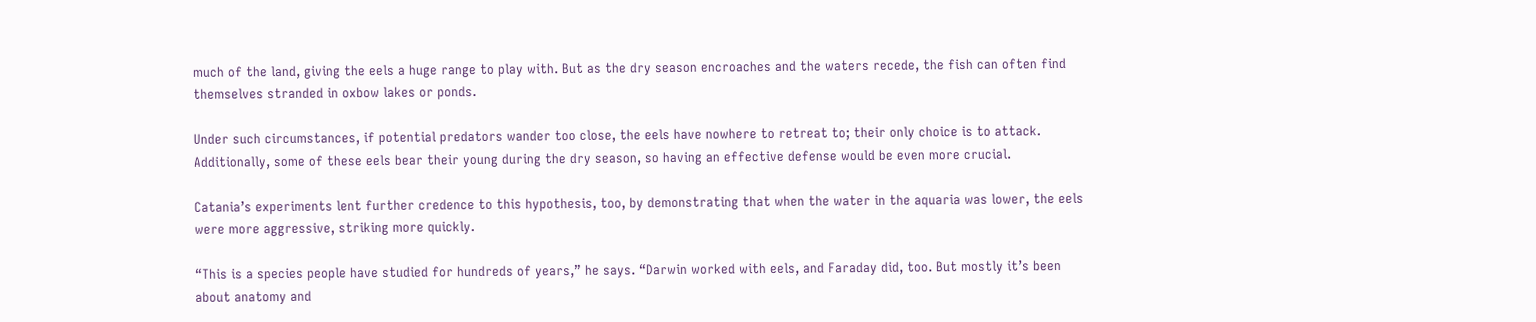much of the land, giving the eels a huge range to play with. But as the dry season encroaches and the waters recede, the fish can often find themselves stranded in oxbow lakes or ponds.

Under such circumstances, if potential predators wander too close, the eels have nowhere to retreat to; their only choice is to attack. Additionally, some of these eels bear their young during the dry season, so having an effective defense would be even more crucial.

Catania’s experiments lent further credence to this hypothesis, too, by demonstrating that when the water in the aquaria was lower, the eels were more aggressive, striking more quickly.

“This is a species people have studied for hundreds of years,” he says. “Darwin worked with eels, and Faraday did, too. But mostly it’s been about anatomy and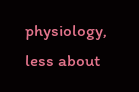physiology, less about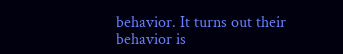behavior. It turns out their behavior is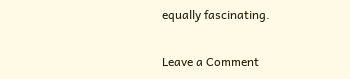equally fascinating.

Leave a Comment